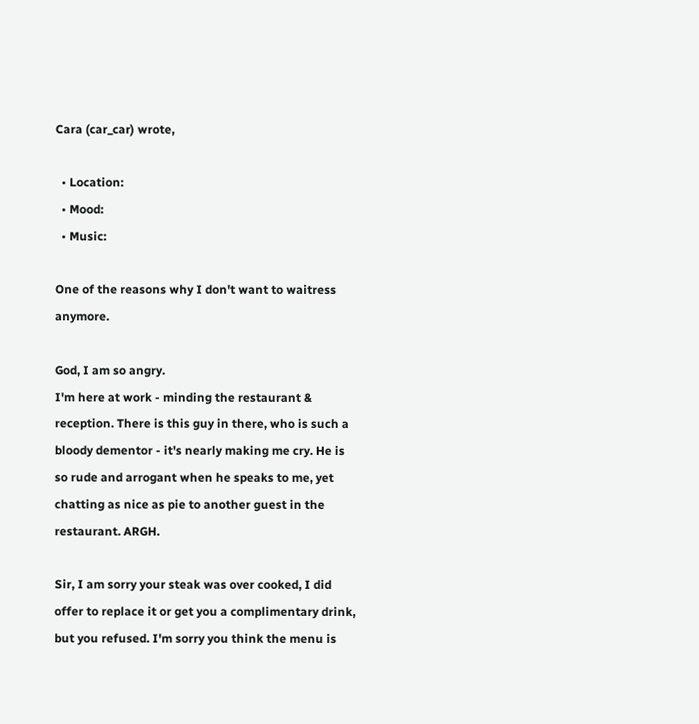Cara (car_car) wrote,

  • Location:
  • Mood:
  • Music:

One of the reasons why I don't want to waitress anymore.

God, I am so angry.
I'm here at work - minding the restaurant & reception. There is this guy in there, who is such a bloody dementor - it's nearly making me cry. He is so rude and arrogant when he speaks to me, yet chatting as nice as pie to another guest in the restaurant. ARGH.

Sir, I am sorry your steak was over cooked, I did offer to replace it or get you a complimentary drink, but you refused. I'm sorry you think the menu is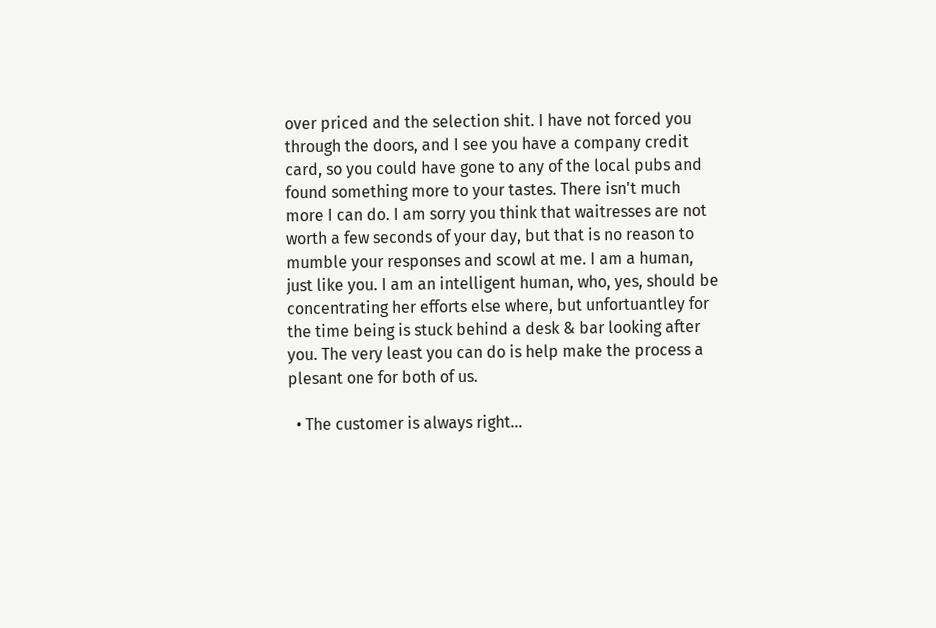over priced and the selection shit. I have not forced you through the doors, and I see you have a company credit card, so you could have gone to any of the local pubs and found something more to your tastes. There isn't much more I can do. I am sorry you think that waitresses are not worth a few seconds of your day, but that is no reason to mumble your responses and scowl at me. I am a human, just like you. I am an intelligent human, who, yes, should be concentrating her efforts else where, but unfortuantley for the time being is stuck behind a desk & bar looking after you. The very least you can do is help make the process a plesant one for both of us.

  • The customer is always right...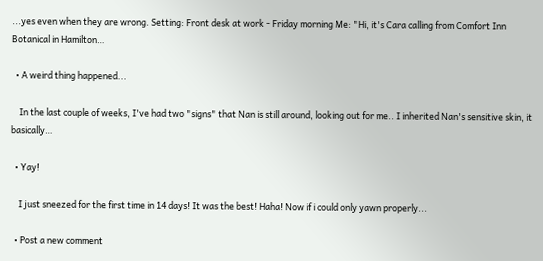...yes even when they are wrong. Setting: Front desk at work - Friday morning Me: "Hi, it's Cara calling from Comfort Inn Botanical in Hamilton…

  • A weird thing happened...

    In the last couple of weeks, I've had two "signs" that Nan is still around, looking out for me.. I inherited Nan's sensitive skin, it basically…

  • Yay!

    I just sneezed for the first time in 14 days! It was the best! Haha! Now if i could only yawn properly...

  • Post a new comment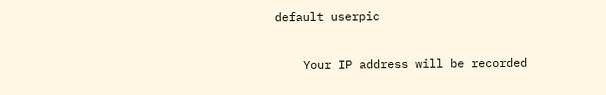default userpic

    Your IP address will be recorded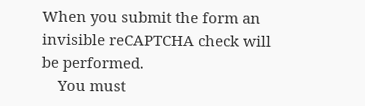When you submit the form an invisible reCAPTCHA check will be performed.
    You must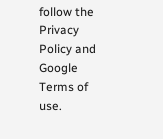follow the Privacy Policy and Google Terms of use.